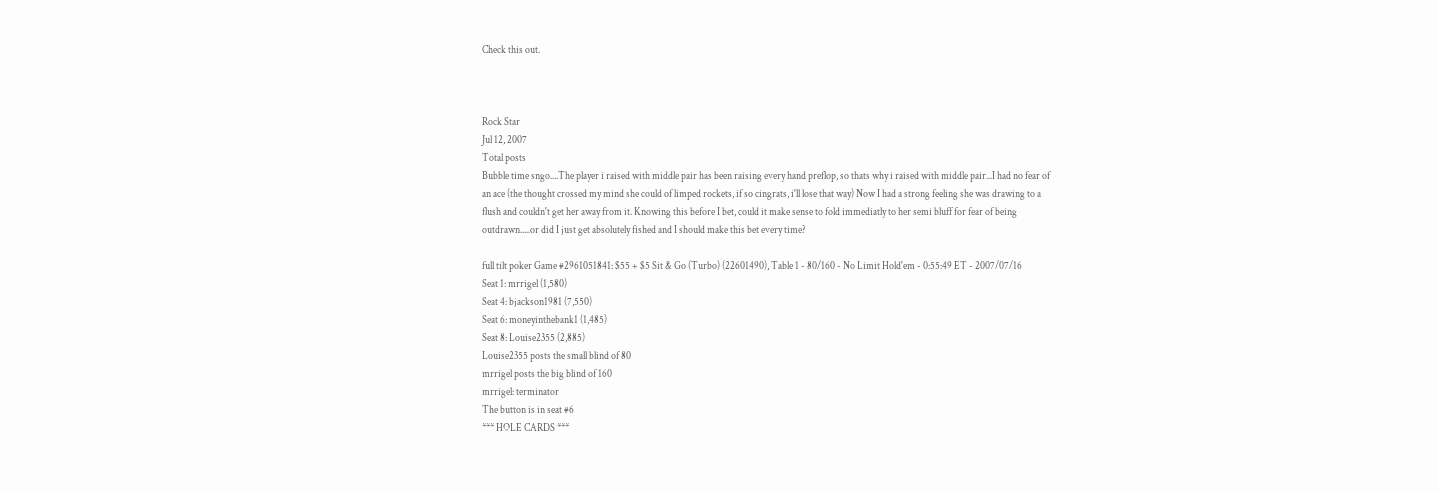Check this out.



Rock Star
Jul 12, 2007
Total posts
Bubble time sngo....The player i raised with middle pair has been raising every hand preflop, so thats why i raised with middle pair...I had no fear of an ace (the thought crossed my mind she could of limped rockets, if so cingrats, i'll lose that way) Now I had a strong feeling she was drawing to a flush and couldn't get her away from it. Knowing this before I bet, could it make sense to fold immediatly to her semi bluff for fear of being outdrawn.....or did I just get absolutely fished and I should make this bet every time?

full tilt poker Game #2961051841: $55 + $5 Sit & Go (Turbo) (22601490), Table 1 - 80/160 - No Limit Hold'em - 0:55:49 ET - 2007/07/16
Seat 1: mrrigel (1,580)
Seat 4: bjackson1981 (7,550)
Seat 6: moneyinthebank1 (1,485)
Seat 8: Louise2355 (2,885)
Louise2355 posts the small blind of 80
mrrigel posts the big blind of 160
mrrigel: terminator
The button is in seat #6
*** HOLE CARDS ***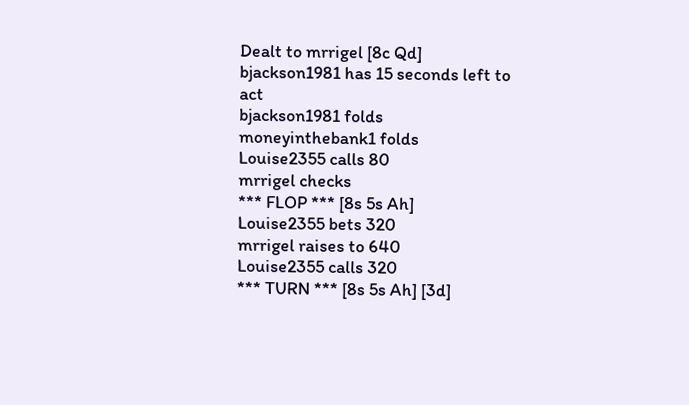Dealt to mrrigel [8c Qd]
bjackson1981 has 15 seconds left to act
bjackson1981 folds
moneyinthebank1 folds
Louise2355 calls 80
mrrigel checks
*** FLOP *** [8s 5s Ah]
Louise2355 bets 320
mrrigel raises to 640
Louise2355 calls 320
*** TURN *** [8s 5s Ah] [3d]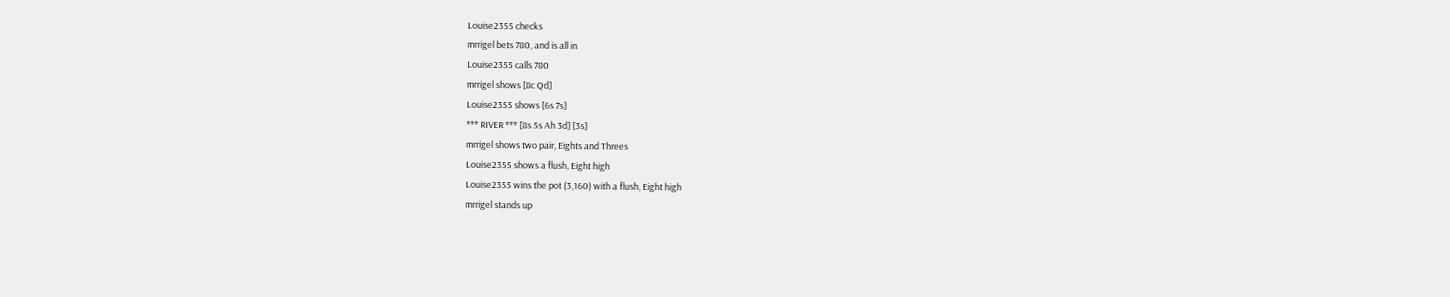Louise2355 checks
mrrigel bets 780, and is all in
Louise2355 calls 780
mrrigel shows [8c Qd]
Louise2355 shows [6s 7s]
*** RIVER *** [8s 5s Ah 3d] [3s]
mrrigel shows two pair, Eights and Threes
Louise2355 shows a flush, Eight high
Louise2355 wins the pot (3,160) with a flush, Eight high
mrrigel stands up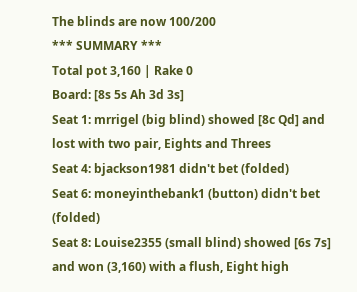The blinds are now 100/200
*** SUMMARY ***
Total pot 3,160 | Rake 0
Board: [8s 5s Ah 3d 3s]
Seat 1: mrrigel (big blind) showed [8c Qd] and lost with two pair, Eights and Threes
Seat 4: bjackson1981 didn't bet (folded)
Seat 6: moneyinthebank1 (button) didn't bet (folded)
Seat 8: Louise2355 (small blind) showed [6s 7s] and won (3,160) with a flush, Eight high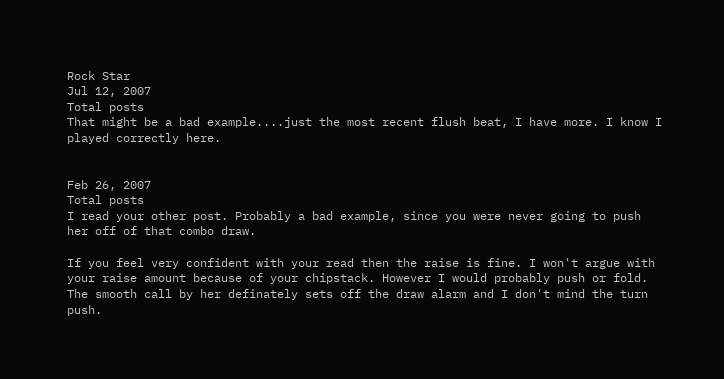Rock Star
Jul 12, 2007
Total posts
That might be a bad example....just the most recent flush beat, I have more. I know I played correctly here.


Feb 26, 2007
Total posts
I read your other post. Probably a bad example, since you were never going to push her off of that combo draw.

If you feel very confident with your read then the raise is fine. I won't argue with your raise amount because of your chipstack. However I would probably push or fold. The smooth call by her definately sets off the draw alarm and I don't mind the turn push.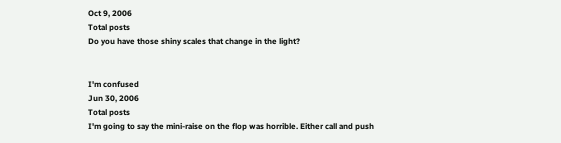Oct 9, 2006
Total posts
Do you have those shiny scales that change in the light?


I'm confused
Jun 30, 2006
Total posts
I'm going to say the mini-raise on the flop was horrible. Either call and push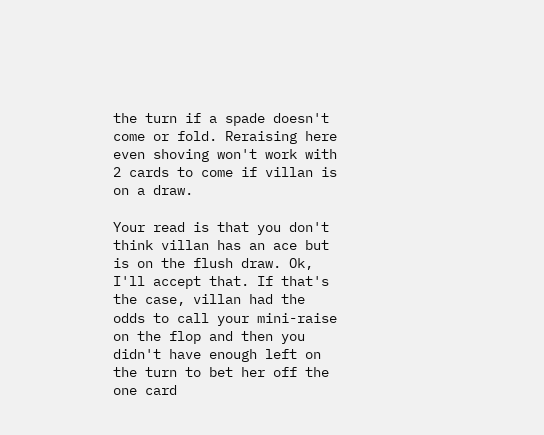the turn if a spade doesn't come or fold. Reraising here even shoving won't work with 2 cards to come if villan is on a draw.

Your read is that you don't think villan has an ace but is on the flush draw. Ok, I'll accept that. If that's the case, villan had the odds to call your mini-raise on the flop and then you didn't have enough left on the turn to bet her off the one card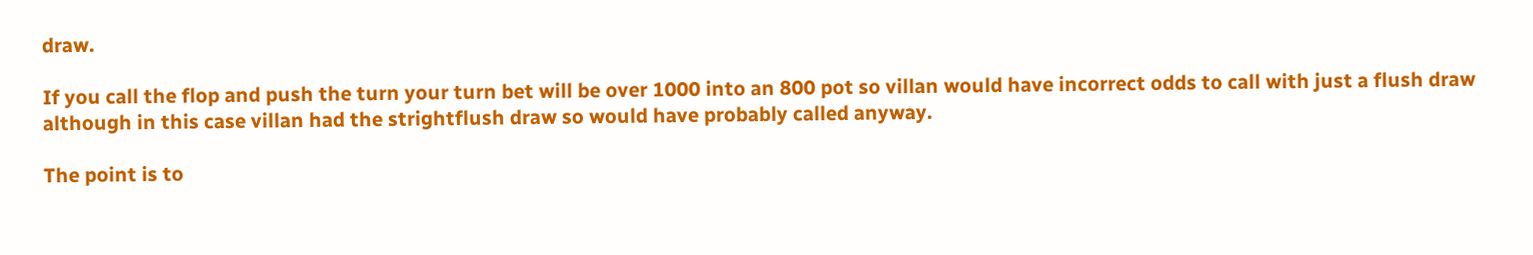draw.

If you call the flop and push the turn your turn bet will be over 1000 into an 800 pot so villan would have incorrect odds to call with just a flush draw although in this case villan had the strightflush draw so would have probably called anyway.

The point is to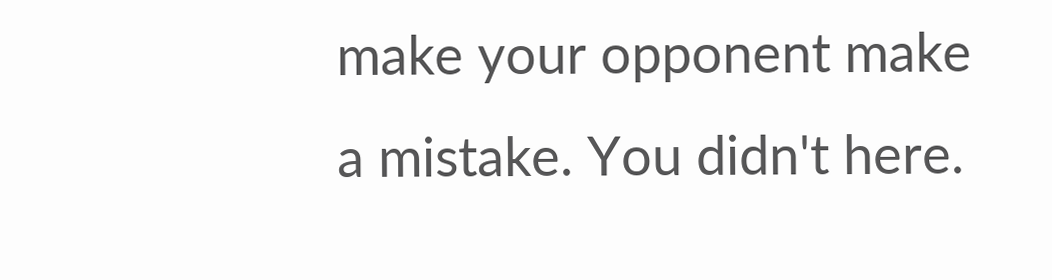make your opponent make a mistake. You didn't here.